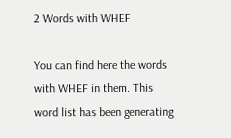2 Words with WHEF

You can find here the words with WHEF in them. This word list has been generating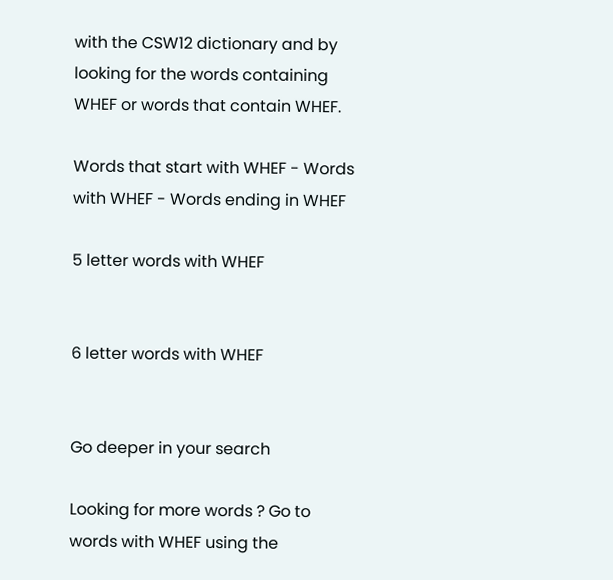with the CSW12 dictionary and by looking for the words containing WHEF or words that contain WHEF.

Words that start with WHEF - Words with WHEF - Words ending in WHEF

5 letter words with WHEF


6 letter words with WHEF


Go deeper in your search

Looking for more words ? Go to words with WHEF using the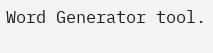Word Generator tool.